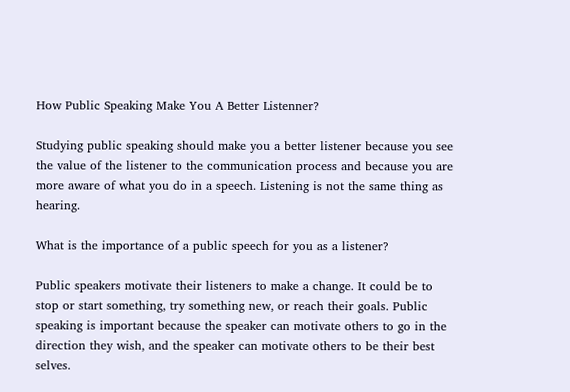How Public Speaking Make You A Better Listenner?

Studying public speaking should make you a better listener because you see the value of the listener to the communication process and because you are more aware of what you do in a speech. Listening is not the same thing as hearing.

What is the importance of a public speech for you as a listener?

Public speakers motivate their listeners to make a change. It could be to stop or start something, try something new, or reach their goals. Public speaking is important because the speaker can motivate others to go in the direction they wish, and the speaker can motivate others to be their best selves.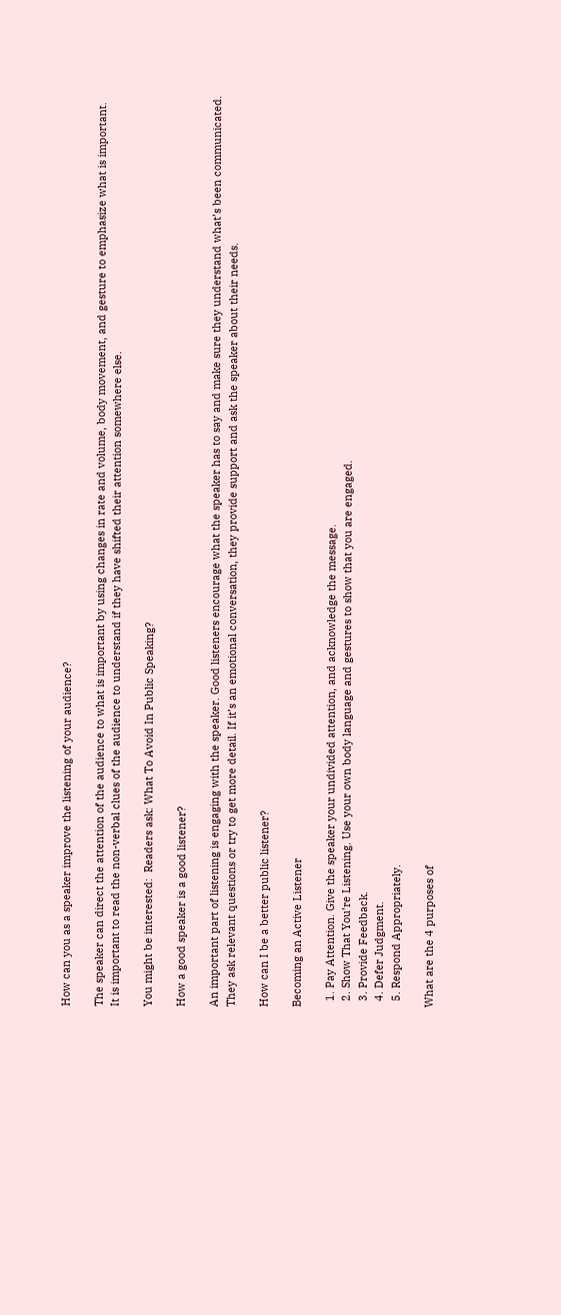How can you as a speaker improve the listening of your audience?

The speaker can direct the attention of the audience to what is important by using changes in rate and volume, body movement, and gesture to emphasize what is important. It is important to read the non-verbal clues of the audience to understand if they have shifted their attention somewhere else.

You might be interested:  Readers ask: What To Avoid In Public Speaking?

How a good speaker is a good listener?

An important part of listening is engaging with the speaker. Good listeners encourage what the speaker has to say and make sure they understand what’s been communicated. They ask relevant questions or try to get more detail. If it’s an emotional conversation, they provide support and ask the speaker about their needs.

How can I be a better public listener?

Becoming an Active Listener

  1. Pay Attention. Give the speaker your undivided attention, and acknowledge the message.
  2. Show That You’re Listening. Use your own body language and gestures to show that you are engaged.
  3. Provide Feedback.
  4. Defer Judgment.
  5. Respond Appropriately.

What are the 4 purposes of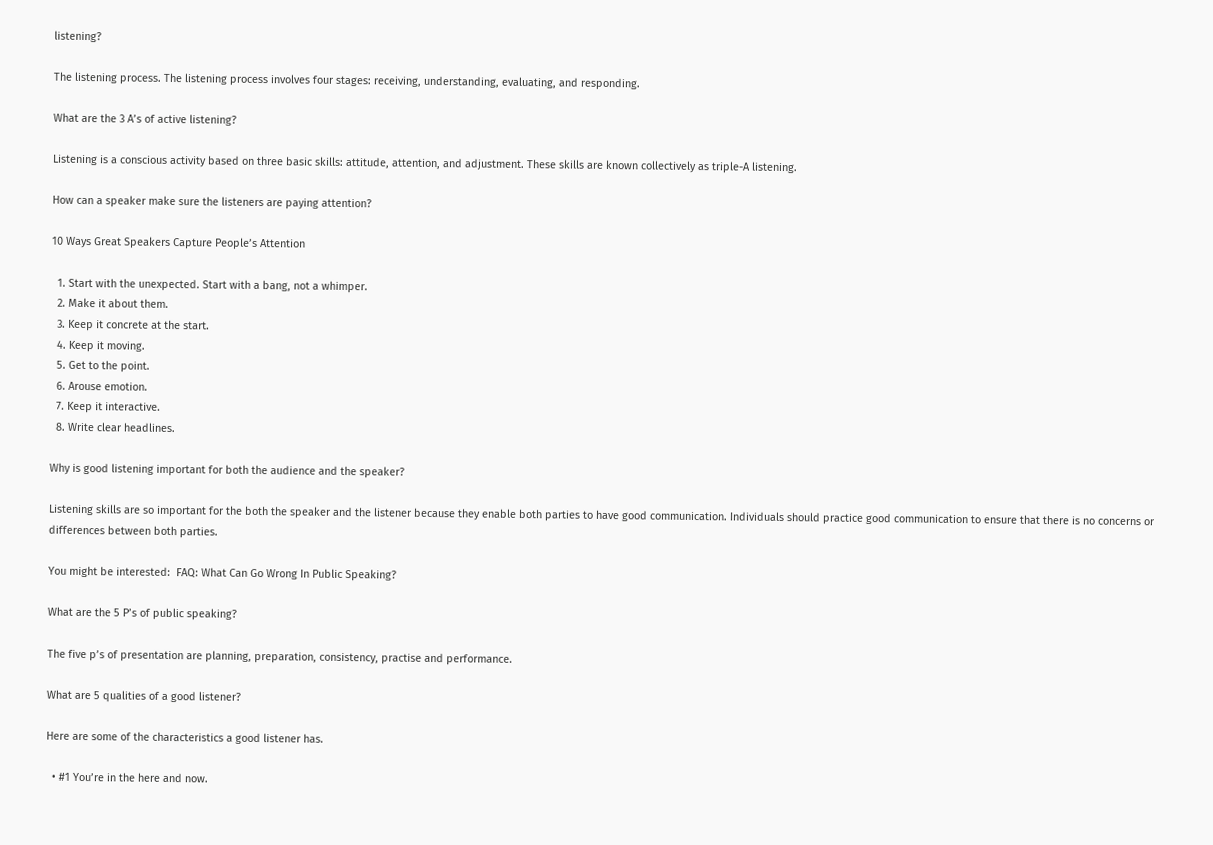listening?

The listening process. The listening process involves four stages: receiving, understanding, evaluating, and responding.

What are the 3 A’s of active listening?

Listening is a conscious activity based on three basic skills: attitude, attention, and adjustment. These skills are known collectively as triple-A listening.

How can a speaker make sure the listeners are paying attention?

10 Ways Great Speakers Capture People’s Attention

  1. Start with the unexpected. Start with a bang, not a whimper.
  2. Make it about them.
  3. Keep it concrete at the start.
  4. Keep it moving.
  5. Get to the point.
  6. Arouse emotion.
  7. Keep it interactive.
  8. Write clear headlines.

Why is good listening important for both the audience and the speaker?

Listening skills are so important for the both the speaker and the listener because they enable both parties to have good communication. Individuals should practice good communication to ensure that there is no concerns or differences between both parties.

You might be interested:  FAQ: What Can Go Wrong In Public Speaking?

What are the 5 P’s of public speaking?

The five p’s of presentation are planning, preparation, consistency, practise and performance.

What are 5 qualities of a good listener?

Here are some of the characteristics a good listener has.

  • #1 You’re in the here and now.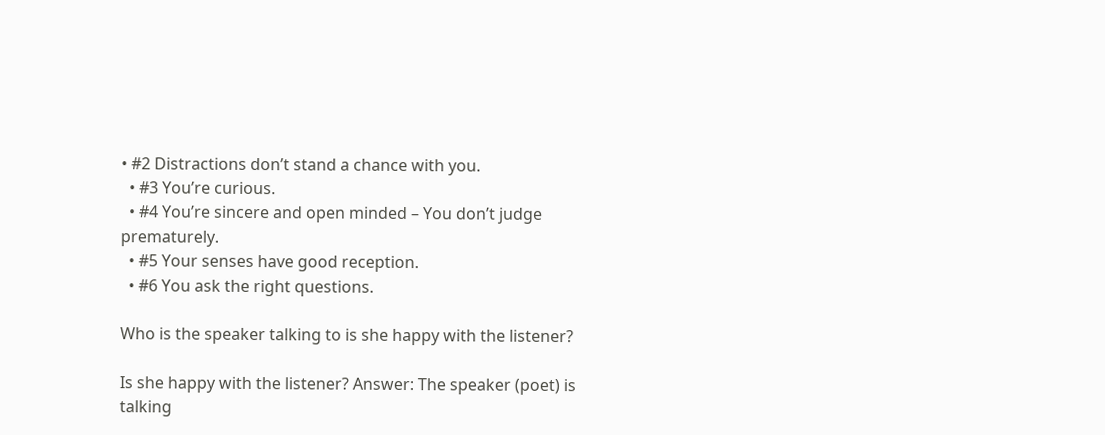• #2 Distractions don’t stand a chance with you.
  • #3 You’re curious.
  • #4 You’re sincere and open minded – You don’t judge prematurely.
  • #5 Your senses have good reception.
  • #6 You ask the right questions.

Who is the speaker talking to is she happy with the listener?

Is she happy with the listener? Answer: The speaker (poet) is talking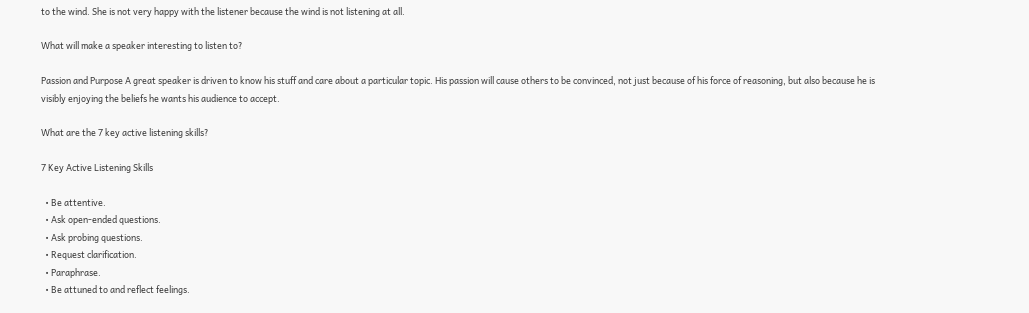to the wind. She is not very happy with the listener because the wind is not listening at all.

What will make a speaker interesting to listen to?

Passion and Purpose A great speaker is driven to know his stuff and care about a particular topic. His passion will cause others to be convinced, not just because of his force of reasoning, but also because he is visibly enjoying the beliefs he wants his audience to accept.

What are the 7 key active listening skills?

7 Key Active Listening Skills

  • Be attentive.
  • Ask open-ended questions.
  • Ask probing questions.
  • Request clarification.
  • Paraphrase.
  • Be attuned to and reflect feelings.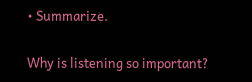• Summarize.

Why is listening so important?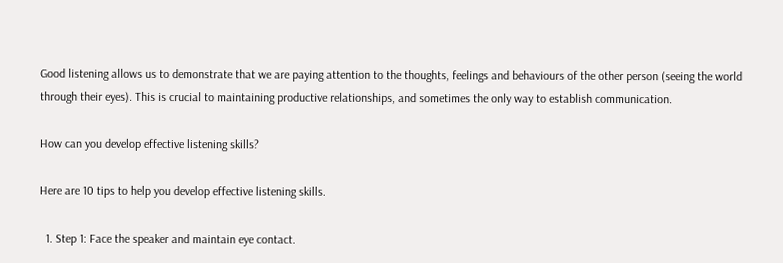Good listening allows us to demonstrate that we are paying attention to the thoughts, feelings and behaviours of the other person (seeing the world through their eyes). This is crucial to maintaining productive relationships, and sometimes the only way to establish communication.

How can you develop effective listening skills?

Here are 10 tips to help you develop effective listening skills.

  1. Step 1: Face the speaker and maintain eye contact.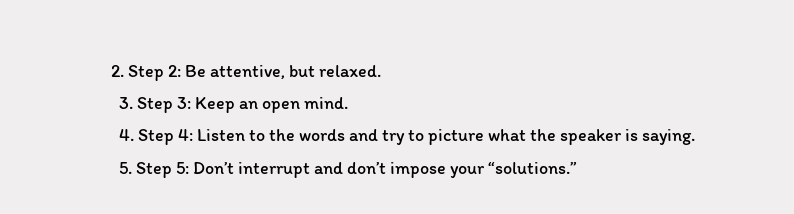2. Step 2: Be attentive, but relaxed.
  3. Step 3: Keep an open mind.
  4. Step 4: Listen to the words and try to picture what the speaker is saying.
  5. Step 5: Don’t interrupt and don’t impose your “solutions.”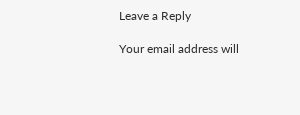Leave a Reply

Your email address will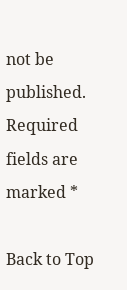not be published. Required fields are marked *

Back to Top